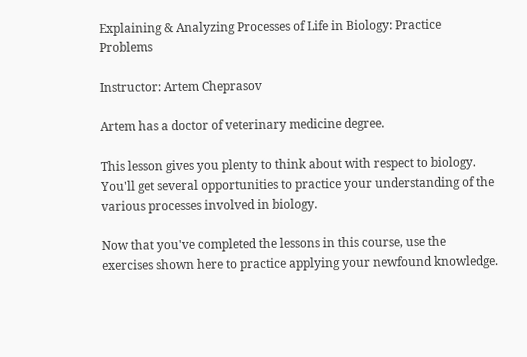Explaining & Analyzing Processes of Life in Biology: Practice Problems

Instructor: Artem Cheprasov

Artem has a doctor of veterinary medicine degree.

This lesson gives you plenty to think about with respect to biology. You'll get several opportunities to practice your understanding of the various processes involved in biology.

Now that you've completed the lessons in this course, use the exercises shown here to practice applying your newfound knowledge.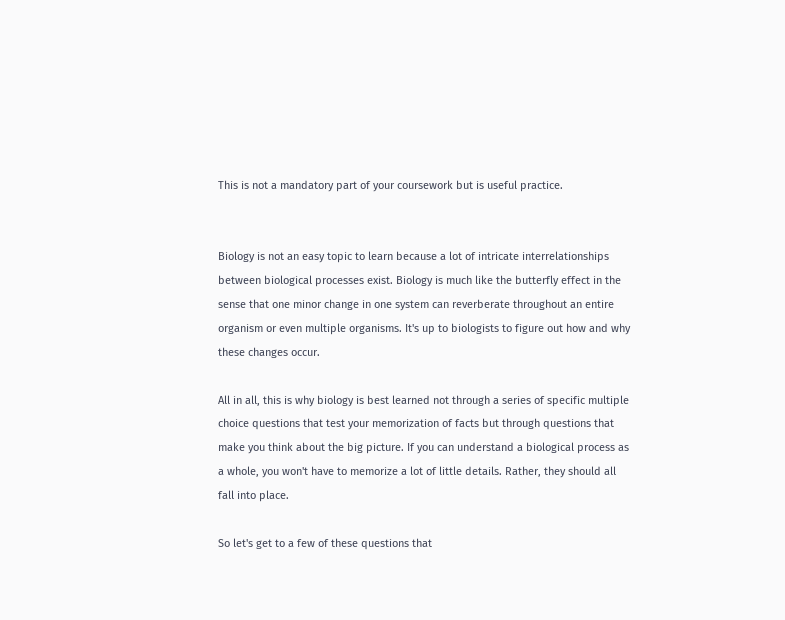This is not a mandatory part of your coursework but is useful practice.


Biology is not an easy topic to learn because a lot of intricate interrelationships between biological processes exist. Biology is much like the butterfly effect in the sense that one minor change in one system can reverberate throughout an entire organism or even multiple organisms. It's up to biologists to figure out how and why these changes occur.

All in all, this is why biology is best learned not through a series of specific multiple choice questions that test your memorization of facts but through questions that make you think about the big picture. If you can understand a biological process as a whole, you won't have to memorize a lot of little details. Rather, they should all fall into place.

So let's get to a few of these questions that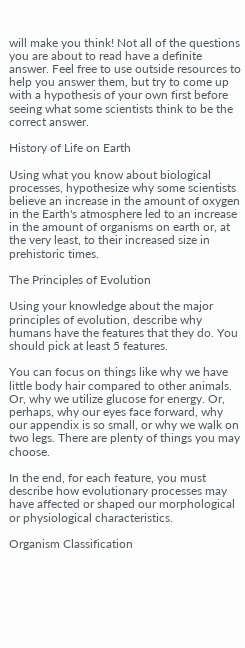will make you think! Not all of the questions you are about to read have a definite answer. Feel free to use outside resources to help you answer them, but try to come up with a hypothesis of your own first before seeing what some scientists think to be the correct answer.

History of Life on Earth

Using what you know about biological processes, hypothesize why some scientists believe an increase in the amount of oxygen in the Earth's atmosphere led to an increase in the amount of organisms on earth or, at the very least, to their increased size in prehistoric times.

The Principles of Evolution

Using your knowledge about the major principles of evolution, describe why humans have the features that they do. You should pick at least 5 features.

You can focus on things like why we have little body hair compared to other animals. Or, why we utilize glucose for energy. Or, perhaps, why our eyes face forward, why our appendix is so small, or why we walk on two legs. There are plenty of things you may choose.

In the end, for each feature, you must describe how evolutionary processes may have affected or shaped our morphological or physiological characteristics.

Organism Classification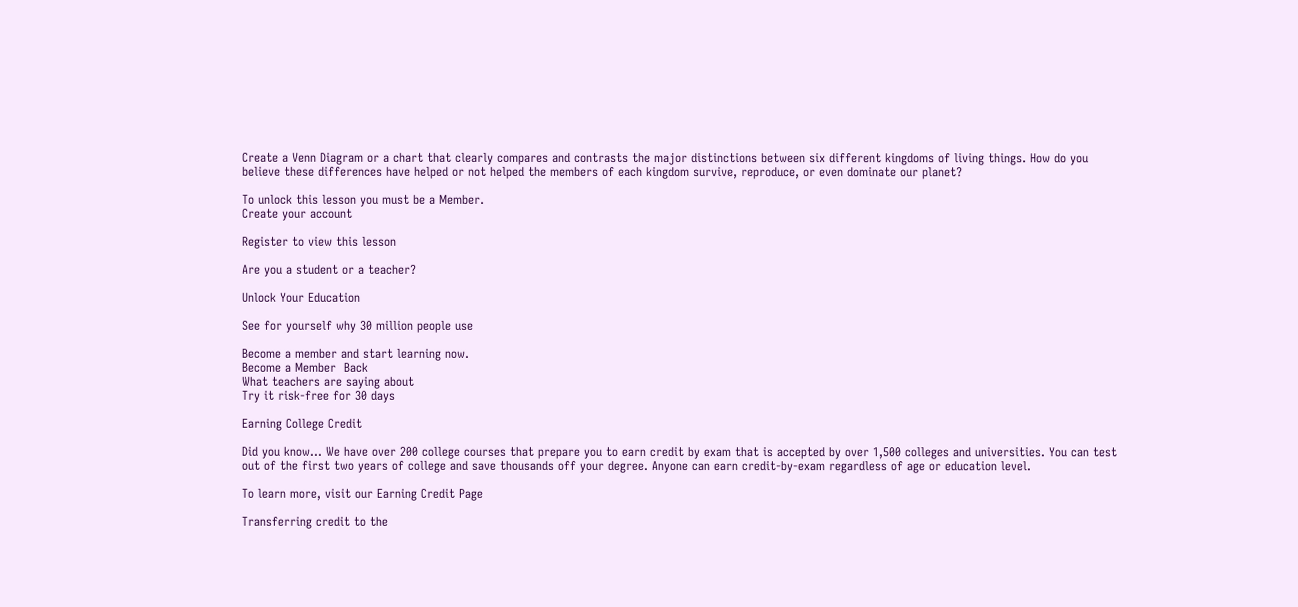Create a Venn Diagram or a chart that clearly compares and contrasts the major distinctions between six different kingdoms of living things. How do you believe these differences have helped or not helped the members of each kingdom survive, reproduce, or even dominate our planet?

To unlock this lesson you must be a Member.
Create your account

Register to view this lesson

Are you a student or a teacher?

Unlock Your Education

See for yourself why 30 million people use

Become a member and start learning now.
Become a Member  Back
What teachers are saying about
Try it risk-free for 30 days

Earning College Credit

Did you know… We have over 200 college courses that prepare you to earn credit by exam that is accepted by over 1,500 colleges and universities. You can test out of the first two years of college and save thousands off your degree. Anyone can earn credit-by-exam regardless of age or education level.

To learn more, visit our Earning Credit Page

Transferring credit to the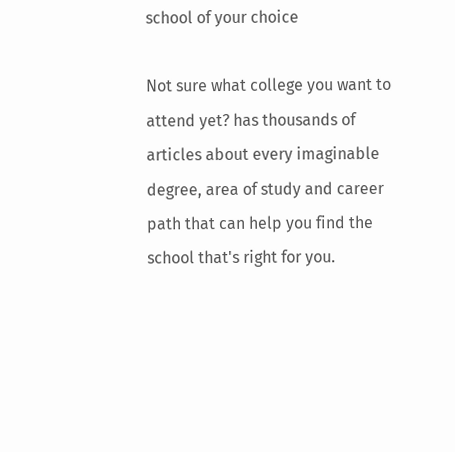school of your choice

Not sure what college you want to attend yet? has thousands of articles about every imaginable degree, area of study and career path that can help you find the school that's right for you.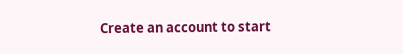Create an account to start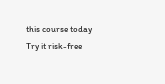this course today
Try it risk-free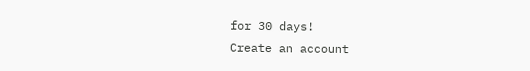for 30 days!
Create an account